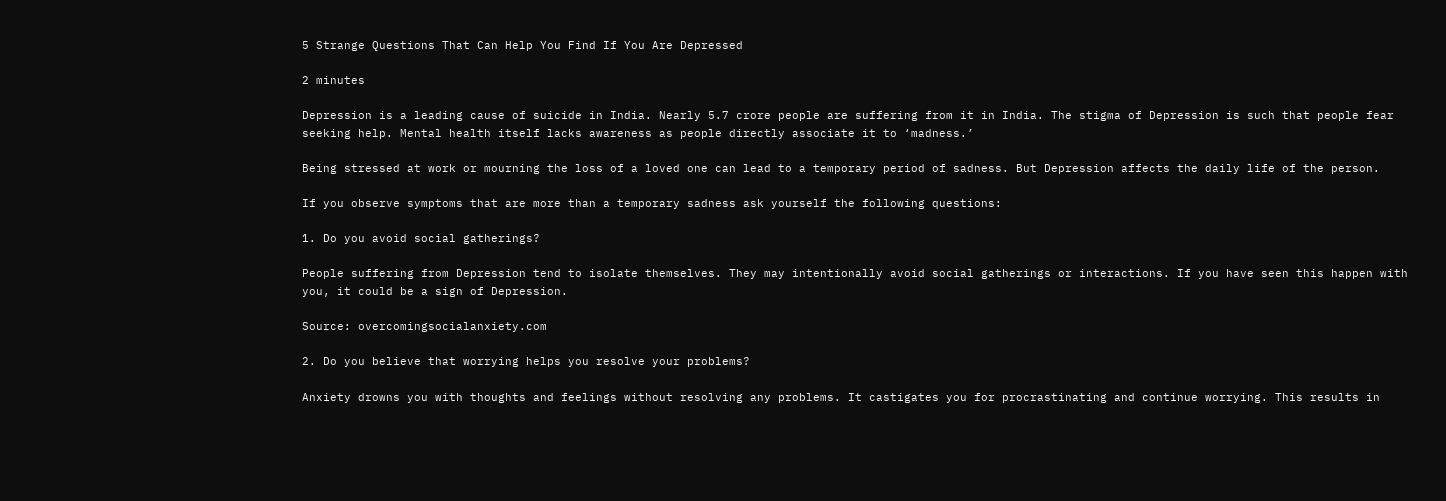5 Strange Questions That Can Help You Find If You Are Depressed

2 minutes

Depression is a leading cause of suicide in India. Nearly 5.7 crore people are suffering from it in India. The stigma of Depression is such that people fear seeking help. Mental health itself lacks awareness as people directly associate it to ‘madness.’

Being stressed at work or mourning the loss of a loved one can lead to a temporary period of sadness. But Depression affects the daily life of the person.

If you observe symptoms that are more than a temporary sadness ask yourself the following questions:

1. Do you avoid social gatherings?

People suffering from Depression tend to isolate themselves. They may intentionally avoid social gatherings or interactions. If you have seen this happen with you, it could be a sign of Depression.

Source: overcomingsocialanxiety.com

2. Do you believe that worrying helps you resolve your problems?

Anxiety drowns you with thoughts and feelings without resolving any problems. It castigates you for procrastinating and continue worrying. This results in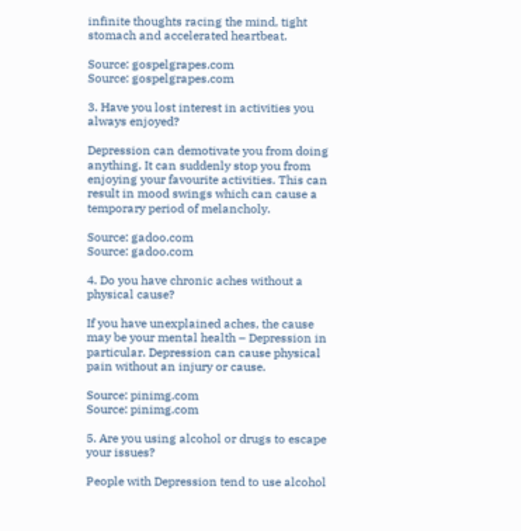infinite thoughts racing the mind, tight stomach and accelerated heartbeat.

Source: gospelgrapes.com
Source: gospelgrapes.com

3. Have you lost interest in activities you always enjoyed?

Depression can demotivate you from doing anything. It can suddenly stop you from enjoying your favourite activities. This can result in mood swings which can cause a temporary period of melancholy.

Source: gadoo.com
Source: gadoo.com

4. Do you have chronic aches without a physical cause?

If you have unexplained aches, the cause may be your mental health – Depression in particular. Depression can cause physical pain without an injury or cause.

Source: pinimg.com
Source: pinimg.com

5. Are you using alcohol or drugs to escape your issues?

People with Depression tend to use alcohol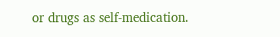or drugs as self-medication.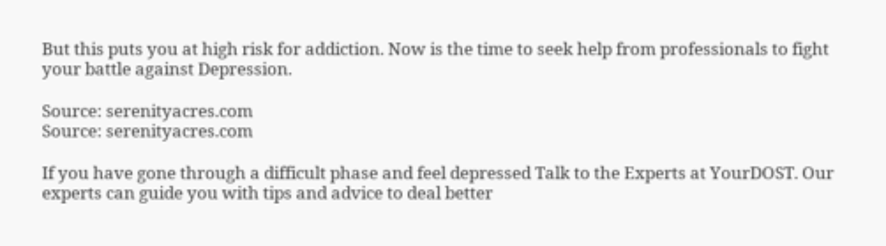But this puts you at high risk for addiction. Now is the time to seek help from professionals to fight your battle against Depression.

Source: serenityacres.com
Source: serenityacres.com

If you have gone through a difficult phase and feel depressed Talk to the Experts at YourDOST. Our experts can guide you with tips and advice to deal better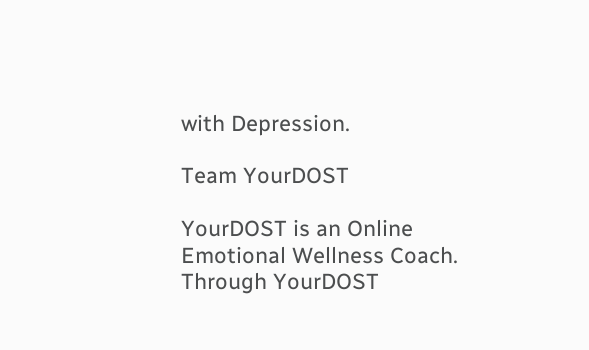with Depression.

Team YourDOST

YourDOST is an Online Emotional Wellness Coach. Through YourDOST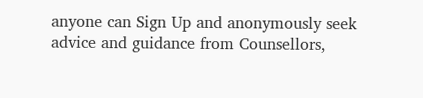anyone can Sign Up and anonymously seek advice and guidance from Counsellors,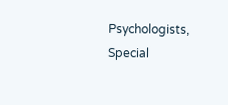Psychologists, Special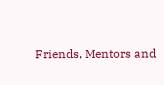Friends, Mentors and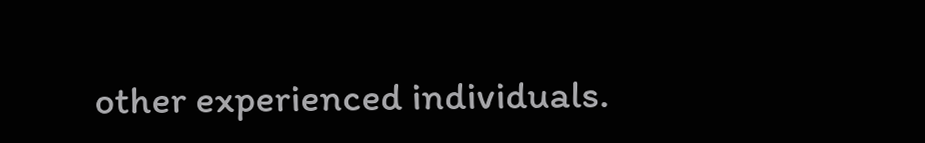other experienced individuals.